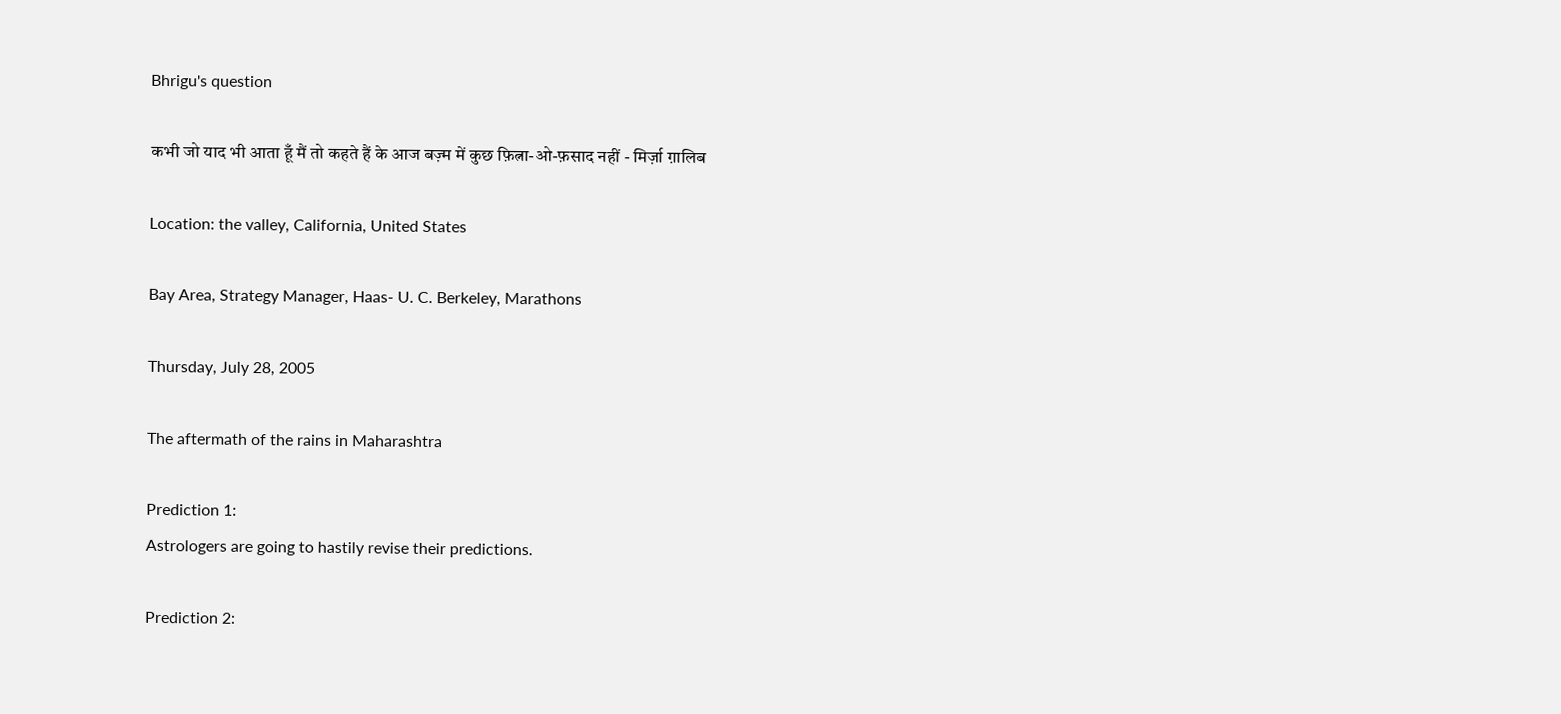Bhrigu's question

कभी जो याद भी आता हूँ मैं तो कहते हैं के आज बज़्म में कुछ फ़ित्ना-ओ-फ़साद नहीं - मिर्ज़ा ग़ालिब

Location: the valley, California, United States

Bay Area, Strategy Manager, Haas- U. C. Berkeley, Marathons

Thursday, July 28, 2005

The aftermath of the rains in Maharashtra

Prediction 1:
Astrologers are going to hastily revise their predictions.

Prediction 2: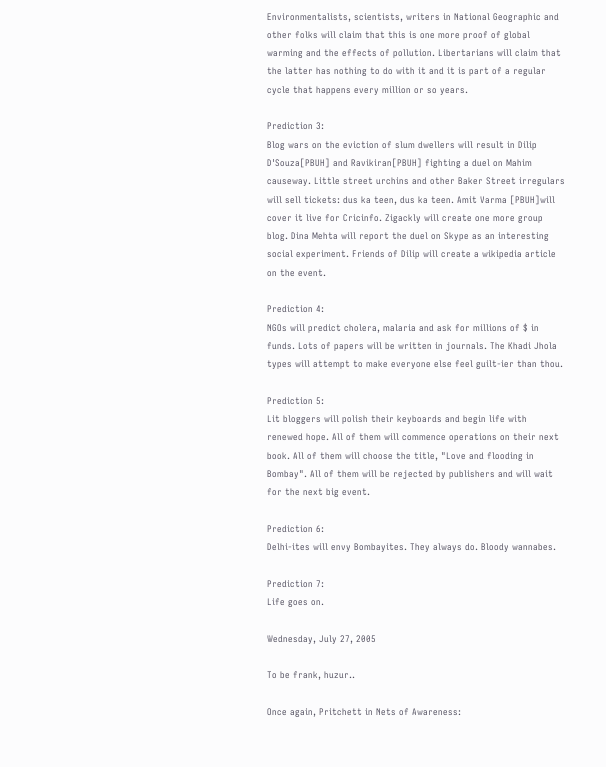Environmentalists, scientists, writers in National Geographic and other folks will claim that this is one more proof of global warming and the effects of pollution. Libertarians will claim that the latter has nothing to do with it and it is part of a regular cycle that happens every million or so years.

Prediction 3:
Blog wars on the eviction of slum dwellers will result in Dilip D'Souza[PBUH] and Ravikiran[PBUH] fighting a duel on Mahim causeway. Little street urchins and other Baker Street irregulars will sell tickets: dus ka teen, dus ka teen. Amit Varma [PBUH]will cover it live for Cricinfo. Zigackly will create one more group blog. Dina Mehta will report the duel on Skype as an interesting social experiment. Friends of Dilip will create a wikipedia article on the event.

Prediction 4:
NGOs will predict cholera, malaria and ask for millions of $ in funds. Lots of papers will be written in journals. The Khadi Jhola types will attempt to make everyone else feel guilt-ier than thou.

Prediction 5:
Lit bloggers will polish their keyboards and begin life with renewed hope. All of them will commence operations on their next book. All of them will choose the title, "Love and flooding in Bombay". All of them will be rejected by publishers and will wait for the next big event.

Prediction 6:
Delhi-ites will envy Bombayites. They always do. Bloody wannabes.

Prediction 7:
Life goes on.

Wednesday, July 27, 2005

To be frank, huzur..

Once again, Pritchett in Nets of Awareness: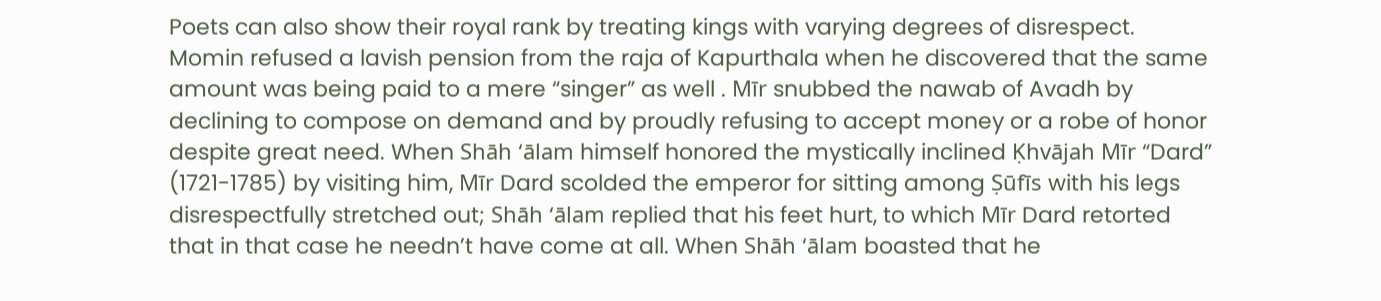Poets can also show their royal rank by treating kings with varying degrees of disrespect. Momin refused a lavish pension from the raja of Kapurthala when he discovered that the same amount was being paid to a mere “singer” as well . Mīr snubbed the nawab of Avadh by declining to compose on demand and by proudly refusing to accept money or a robe of honor despite great need. When Shāh ‘ālam himself honored the mystically inclined Ḳhvājah Mīr “Dard” (1721-1785) by visiting him, Mīr Dard scolded the emperor for sitting among Ṣūfīs with his legs disrespectfully stretched out; Shāh ‘ālam replied that his feet hurt, to which Mīr Dard retorted that in that case he needn’t have come at all. When Shāh ‘ālam boasted that he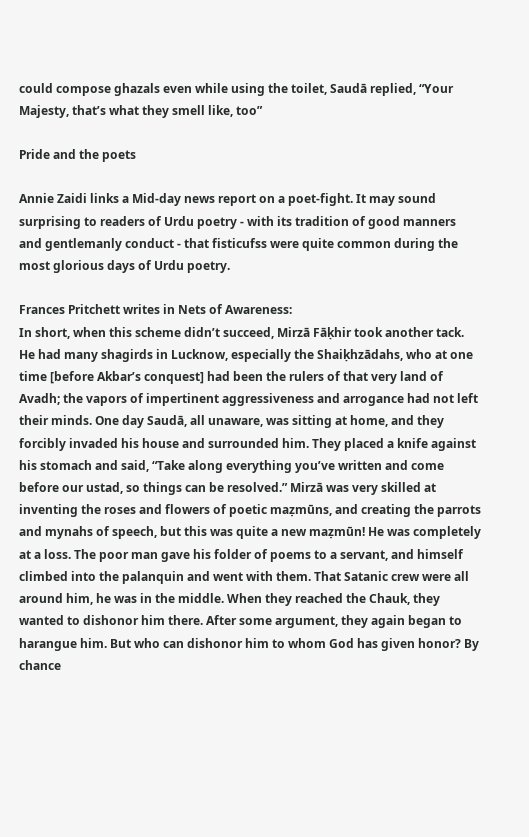could compose ghazals even while using the toilet, Saudā replied, “Your Majesty, that’s what they smell like, too”

Pride and the poets

Annie Zaidi links a Mid-day news report on a poet-fight. It may sound surprising to readers of Urdu poetry - with its tradition of good manners and gentlemanly conduct - that fisticufss were quite common during the most glorious days of Urdu poetry.

Frances Pritchett writes in Nets of Awareness:
In short, when this scheme didn’t succeed, Mirzā Fāḳhir took another tack. He had many shagirds in Lucknow, especially the Shaiḳhzādahs, who at one time [before Akbar’s conquest] had been the rulers of that very land of Avadh; the vapors of impertinent aggressiveness and arrogance had not left their minds. One day Saudā, all unaware, was sitting at home, and they forcibly invaded his house and surrounded him. They placed a knife against his stomach and said, “Take along everything you’ve written and come before our ustad, so things can be resolved.” Mirzā was very skilled at inventing the roses and flowers of poetic maẓmūns, and creating the parrots and mynahs of speech, but this was quite a new maẓmūn! He was completely at a loss. The poor man gave his folder of poems to a servant, and himself climbed into the palanquin and went with them. That Satanic crew were all around him, he was in the middle. When they reached the Chauk, they wanted to dishonor him there. After some argument, they again began to harangue him. But who can dishonor him to whom God has given honor? By chance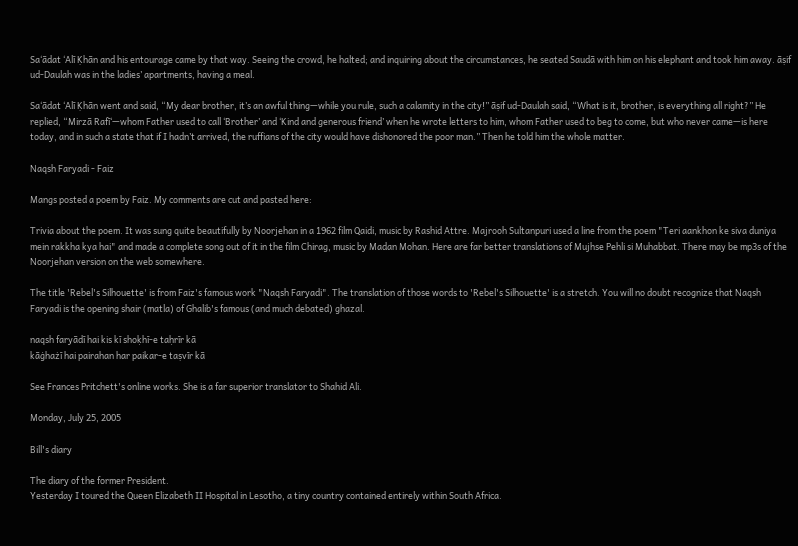Sa‘ādat ‘Alī Ḳhān and his entourage came by that way. Seeing the crowd, he halted; and inquiring about the circumstances, he seated Saudā with him on his elephant and took him away. āṣif ud-Daulah was in the ladies’ apartments, having a meal.

Sa‘ādat ‘Alī Ḳhān went and said, “My dear brother, it’s an awful thing—while you rule, such a calamity in the city!” āṣif ud-Daulah said, “What is it, brother, is everything all right?” He replied, “Mirzā Rafī‘—whom Father used to call ‘Brother’ and ‘Kind and generous friend’ when he wrote letters to him, whom Father used to beg to come, but who never came—is here today, and in such a state that if I hadn’t arrived, the ruffians of the city would have dishonored the poor man.” Then he told him the whole matter.

Naqsh Faryadi - Faiz

Mangs posted a poem by Faiz. My comments are cut and pasted here:

Trivia about the poem. It was sung quite beautifully by Noorjehan in a 1962 film Qaidi, music by Rashid Attre. Majrooh Sultanpuri used a line from the poem "Teri aankhon ke siva duniya mein rakkha kya hai" and made a complete song out of it in the film Chirag, music by Madan Mohan. Here are far better translations of Mujhse Pehli si Muhabbat. There may be mp3s of the Noorjehan version on the web somewhere.

The title 'Rebel's Silhouette' is from Faiz's famous work "Naqsh Faryadi". The translation of those words to 'Rebel's Silhouette' is a stretch. You will no doubt recognize that Naqsh Faryadi is the opening shair (matla) of Ghalib's famous (and much debated) ghazal.

naqsh faryādī hai kis kī shoḳhī-e taḥrīr kā
kāġhażī hai pairahan har paikar-e taṣvīr kā

See Frances Pritchett's online works. She is a far superior translator to Shahid Ali.

Monday, July 25, 2005

Bill's diary

The diary of the former President.
Yesterday I toured the Queen Elizabeth II Hospital in Lesotho, a tiny country contained entirely within South Africa.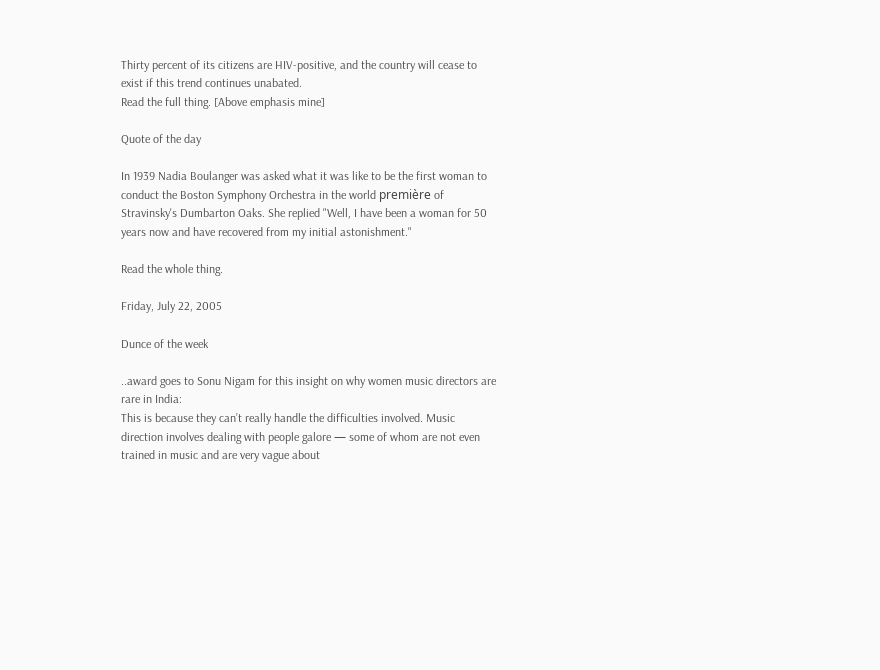Thirty percent of its citizens are HIV-positive, and the country will cease to exist if this trend continues unabated.
Read the full thing. [Above emphasis mine]

Quote of the day

In 1939 Nadia Boulanger was asked what it was like to be the first woman to conduct the Boston Symphony Orchestra in the world première of Stravinsky's Dumbarton Oaks. She replied "Well, I have been a woman for 50 years now and have recovered from my initial astonishment."

Read the whole thing.

Friday, July 22, 2005

Dunce of the week

..award goes to Sonu Nigam for this insight on why women music directors are rare in India:
This is because they can’t really handle the difficulties involved. Music direction involves dealing with people galore — some of whom are not even trained in music and are very vague about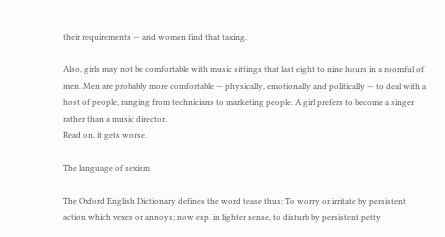their requirements — and women find that taxing.

Also, girls may not be comfortable with music sittings that last eight to nine hours in a roomful of men. Men are probably more comfortable — physically, emotionally and politically — to deal with a host of people, ranging from technicians to marketing people. A girl prefers to become a singer rather than a music director.
Read on, it gets worse.

The language of sexism

The Oxford English Dictionary defines the word tease thus: To worry or irritate by persistent action which vexes or annoys; now esp. in lighter sense, to disturb by persistent petty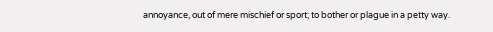annoyance, out of mere mischief or sport; to bother or plague in a petty way.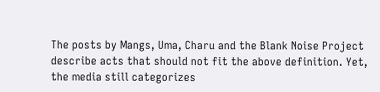The posts by Mangs, Uma, Charu and the Blank Noise Project describe acts that should not fit the above definition. Yet, the media still categorizes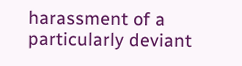harassment of a particularly deviant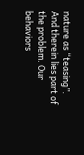nature as “teasing”. And therein lies part of the problem. Our behaviors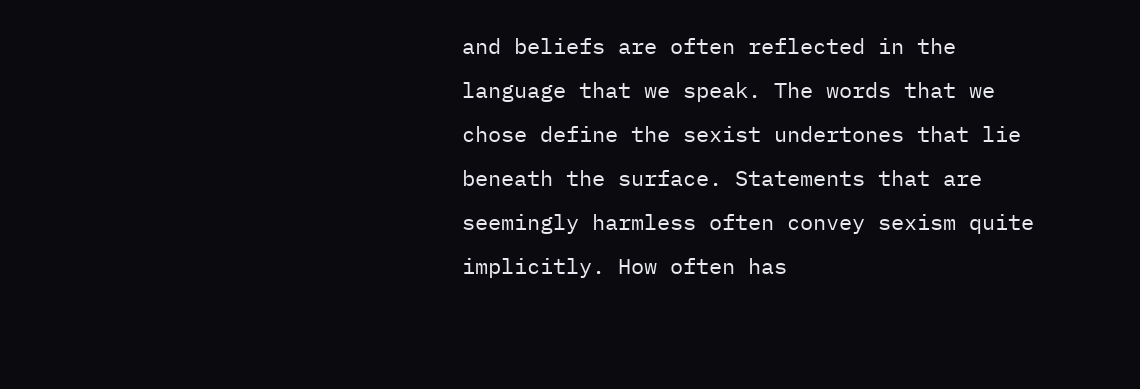and beliefs are often reflected in the language that we speak. The words that we chose define the sexist undertones that lie beneath the surface. Statements that are seemingly harmless often convey sexism quite implicitly. How often has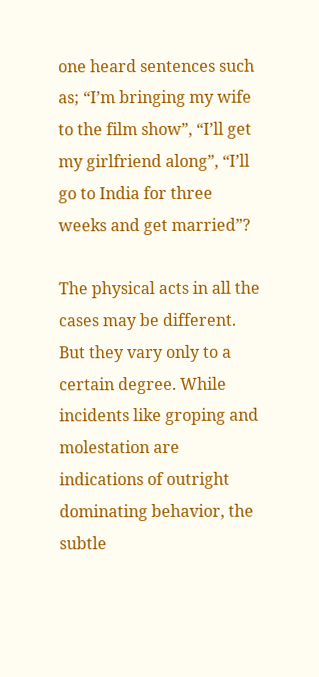one heard sentences such as; “I’m bringing my wife to the film show”, “I’ll get my girlfriend along”, “I’ll go to India for three weeks and get married”?

The physical acts in all the cases may be different. But they vary only to a certain degree. While incidents like groping and molestation are indications of outright dominating behavior, the subtle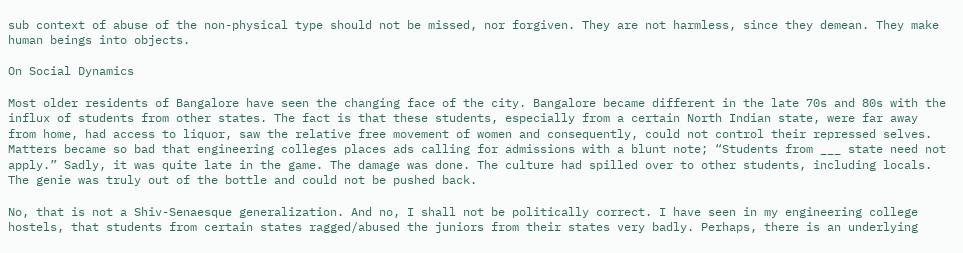sub context of abuse of the non-physical type should not be missed, nor forgiven. They are not harmless, since they demean. They make human beings into objects.

On Social Dynamics

Most older residents of Bangalore have seen the changing face of the city. Bangalore became different in the late 70s and 80s with the influx of students from other states. The fact is that these students, especially from a certain North Indian state, were far away from home, had access to liquor, saw the relative free movement of women and consequently, could not control their repressed selves. Matters became so bad that engineering colleges places ads calling for admissions with a blunt note; “Students from ___ state need not apply.” Sadly, it was quite late in the game. The damage was done. The culture had spilled over to other students, including locals. The genie was truly out of the bottle and could not be pushed back.

No, that is not a Shiv-Senaesque generalization. And no, I shall not be politically correct. I have seen in my engineering college hostels, that students from certain states ragged/abused the juniors from their states very badly. Perhaps, there is an underlying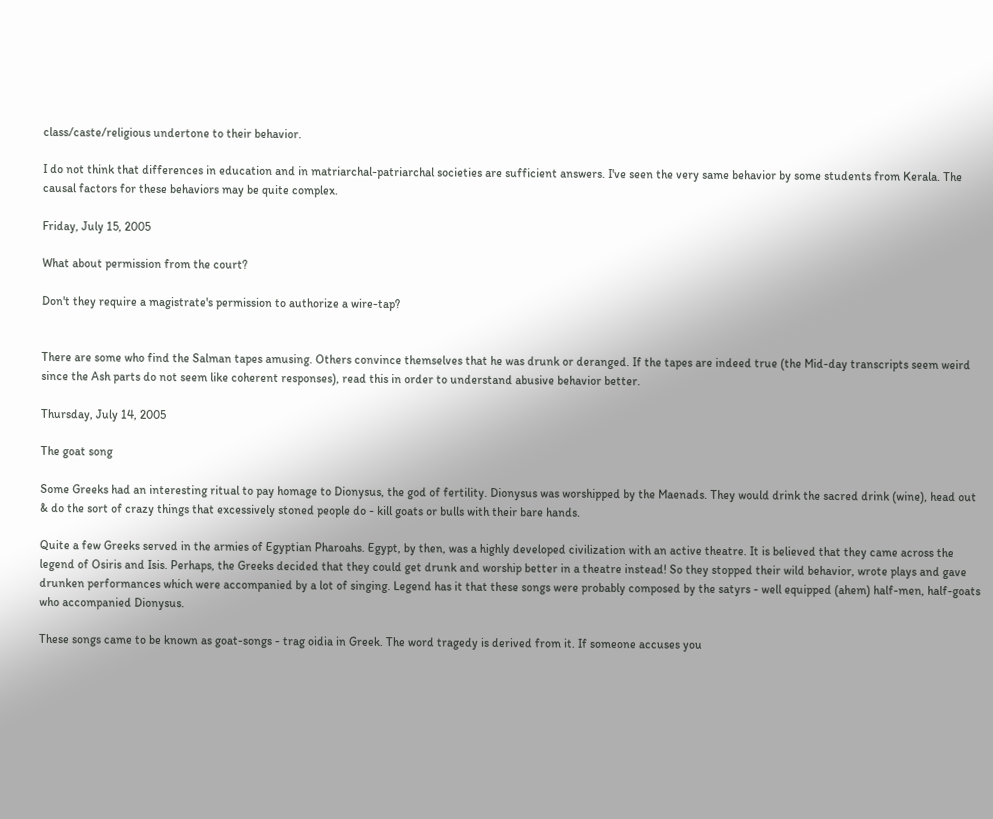class/caste/religious undertone to their behavior.

I do not think that differences in education and in matriarchal-patriarchal societies are sufficient answers. I've seen the very same behavior by some students from Kerala. The causal factors for these behaviors may be quite complex.

Friday, July 15, 2005

What about permission from the court?

Don't they require a magistrate's permission to authorize a wire-tap?


There are some who find the Salman tapes amusing. Others convince themselves that he was drunk or deranged. If the tapes are indeed true (the Mid-day transcripts seem weird since the Ash parts do not seem like coherent responses), read this in order to understand abusive behavior better.

Thursday, July 14, 2005

The goat song

Some Greeks had an interesting ritual to pay homage to Dionysus, the god of fertility. Dionysus was worshipped by the Maenads. They would drink the sacred drink (wine), head out & do the sort of crazy things that excessively stoned people do - kill goats or bulls with their bare hands.

Quite a few Greeks served in the armies of Egyptian Pharoahs. Egypt, by then, was a highly developed civilization with an active theatre. It is believed that they came across the legend of Osiris and Isis. Perhaps, the Greeks decided that they could get drunk and worship better in a theatre instead! So they stopped their wild behavior, wrote plays and gave drunken performances which were accompanied by a lot of singing. Legend has it that these songs were probably composed by the satyrs - well equipped (ahem) half-men, half-goats who accompanied Dionysus.

These songs came to be known as goat-songs - trag oidia in Greek. The word tragedy is derived from it. If someone accuses you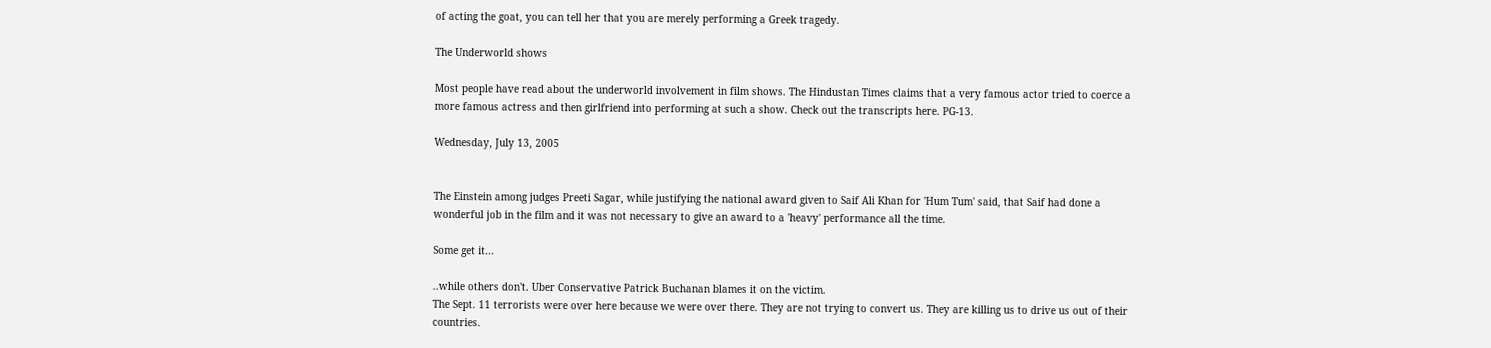of acting the goat, you can tell her that you are merely performing a Greek tragedy.

The Underworld shows

Most people have read about the underworld involvement in film shows. The Hindustan Times claims that a very famous actor tried to coerce a more famous actress and then girlfriend into performing at such a show. Check out the transcripts here. PG-13.

Wednesday, July 13, 2005


The Einstein among judges Preeti Sagar, while justifying the national award given to Saif Ali Khan for 'Hum Tum' said, that Saif had done a wonderful job in the film and it was not necessary to give an award to a 'heavy' performance all the time.

Some get it...

..while others don't. Uber Conservative Patrick Buchanan blames it on the victim.
The Sept. 11 terrorists were over here because we were over there. They are not trying to convert us. They are killing us to drive us out of their countries.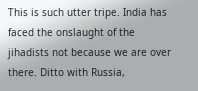This is such utter tripe. India has faced the onslaught of the jihadists not because we are over there. Ditto with Russia,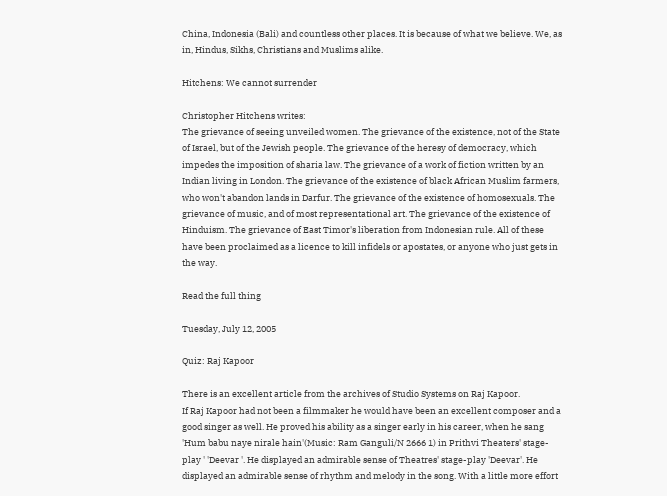China, Indonesia (Bali) and countless other places. It is because of what we believe. We, as in, Hindus, Sikhs, Christians and Muslims alike.

Hitchens: We cannot surrender

Christopher Hitchens writes:
The grievance of seeing unveiled women. The grievance of the existence, not of the State of Israel, but of the Jewish people. The grievance of the heresy of democracy, which impedes the imposition of sharia law. The grievance of a work of fiction written by an Indian living in London. The grievance of the existence of black African Muslim farmers, who won't abandon lands in Darfur. The grievance of the existence of homosexuals. The grievance of music, and of most representational art. The grievance of the existence of Hinduism. The grievance of East Timor's liberation from Indonesian rule. All of these have been proclaimed as a licence to kill infidels or apostates, or anyone who just gets in the way.

Read the full thing

Tuesday, July 12, 2005

Quiz: Raj Kapoor

There is an excellent article from the archives of Studio Systems on Raj Kapoor.
If Raj Kapoor had not been a filmmaker he would have been an excellent composer and a good singer as well. He proved his ability as a singer early in his career, when he sang 'Hum babu naye nirale hain'(Music: Ram Ganguli/N 2666 1) in Prithvi Theaters' stage-play ' 'Deevar '. He displayed an admirable sense of Theatres' stage-play 'Deevar'. He displayed an admirable sense of rhythm and melody in the song. With a little more effort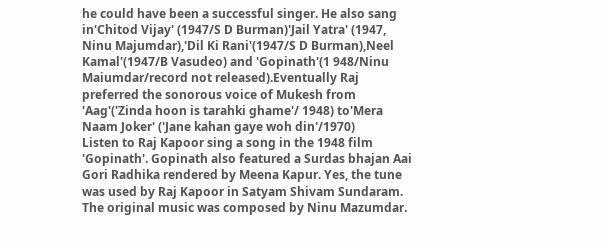he could have been a successful singer. He also sang in'Chitod Vijay' (1947/S D Burman)'Jail Yatra' (1947, Ninu Majumdar),'Dil Ki Rani'(1947/S D Burman),Neel Kamal'(1947/B Vasudeo) and 'Gopinath'(1 948/Ninu Maiumdar/record not released).Eventually Raj preferred the sonorous voice of Mukesh from 'Aag'('Zinda hoon is tarahki ghame'/ 1948) to'Mera Naam Joker' ('Jane kahan gaye woh din'/1970)
Listen to Raj Kapoor sing a song in the 1948 film 'Gopinath'. Gopinath also featured a Surdas bhajan Aai Gori Radhika rendered by Meena Kapur. Yes, the tune was used by Raj Kapoor in Satyam Shivam Sundaram. The original music was composed by Ninu Mazumdar.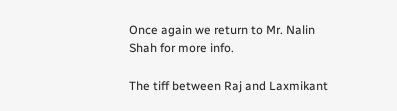Once again we return to Mr. Nalin Shah for more info.

The tiff between Raj and Laxmikant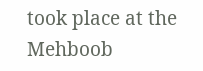took place at the Mehboob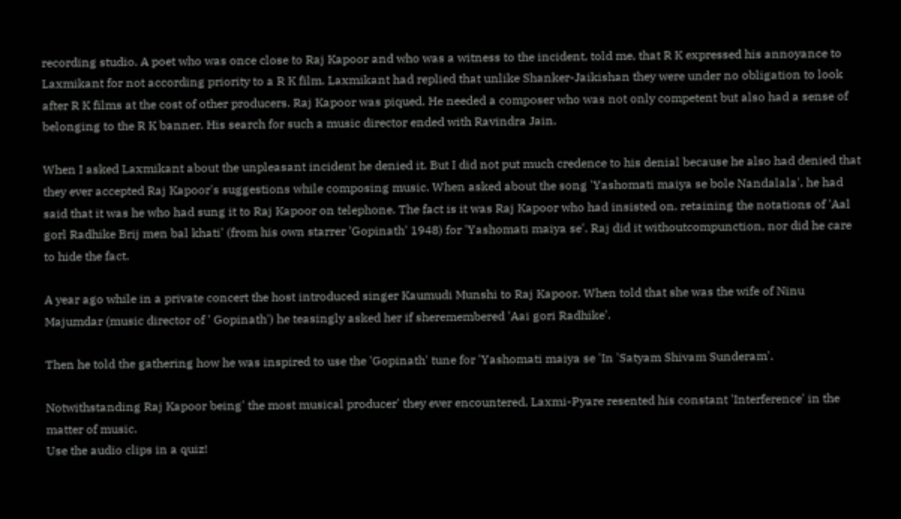recording studio. A poet who was once close to Raj Kapoor and who was a witness to the incident, told me, that R K expressed his annoyance to Laxmikant for not according priority to a R K film. Laxmikant had replied that unlike Shanker-Jaikishan they were under no obligation to look after R K films at the cost of other producers. Raj Kapoor was piqued. He needed a composer who was not only competent but also had a sense of
belonging to the R K banner. His search for such a music director ended with Ravindra Jain.

When I asked Laxmikant about the unpleasant incident he denied it. But I did not put much credence to his denial because he also had denied that they ever accepted Raj Kapoor's suggestions while composing music. When asked about the song 'Yashomati maiya se bole Nandalala', he had said that it was he who had sung it to Raj Kapoor on telephone. The fact is it was Raj Kapoor who had insisted on. retaining the notations of 'Aal gorl Radhike Brij men bal khati' (from his own starrer 'Gopinath' 1948) for 'Yashomati maiya se'. Raj did it withoutcompunction, nor did he care to hide the fact.

A year ago while in a private concert the host introduced singer Kaumudi Munshi to Raj Kapoor. When told that she was the wife of Ninu Majumdar (music director of ' Gopinath') he teasingly asked her if sheremembered 'Aai gori Radhike'.

Then he told the gathering how he was inspired to use the 'Gopinath' tune for 'Yashomati maiya se 'In 'Satyam Shivam Sunderam'.

Notwithstanding Raj Kapoor being' the most musical producer' they ever encountered, Laxmi-Pyare resented his constant 'Interference' in the matter of music.
Use the audio clips in a quiz!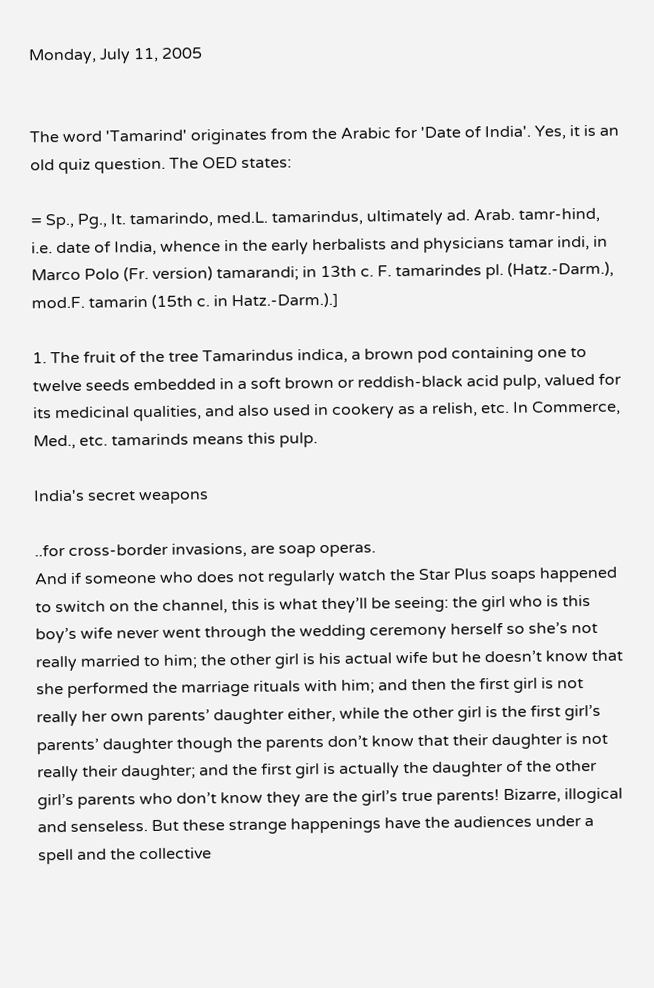Monday, July 11, 2005


The word 'Tamarind' originates from the Arabic for 'Date of India'. Yes, it is an old quiz question. The OED states:

= Sp., Pg., It. tamarindo, med.L. tamarindus, ultimately ad. Arab. tamr-hind, i.e. date of India, whence in the early herbalists and physicians tamar indi, in Marco Polo (Fr. version) tamarandi; in 13th c. F. tamarindes pl. (Hatz.-Darm.), mod.F. tamarin (15th c. in Hatz.-Darm.).]

1. The fruit of the tree Tamarindus indica, a brown pod containing one to twelve seeds embedded in a soft brown or reddish-black acid pulp, valued for its medicinal qualities, and also used in cookery as a relish, etc. In Commerce, Med., etc. tamarinds means this pulp.

India's secret weapons

..for cross-border invasions, are soap operas.
And if someone who does not regularly watch the Star Plus soaps happened to switch on the channel, this is what they’ll be seeing: the girl who is this boy’s wife never went through the wedding ceremony herself so she’s not really married to him; the other girl is his actual wife but he doesn’t know that she performed the marriage rituals with him; and then the first girl is not really her own parents’ daughter either, while the other girl is the first girl’s parents’ daughter though the parents don’t know that their daughter is not really their daughter; and the first girl is actually the daughter of the other girl’s parents who don’t know they are the girl’s true parents! Bizarre, illogical and senseless. But these strange happenings have the audiences under a spell and the collective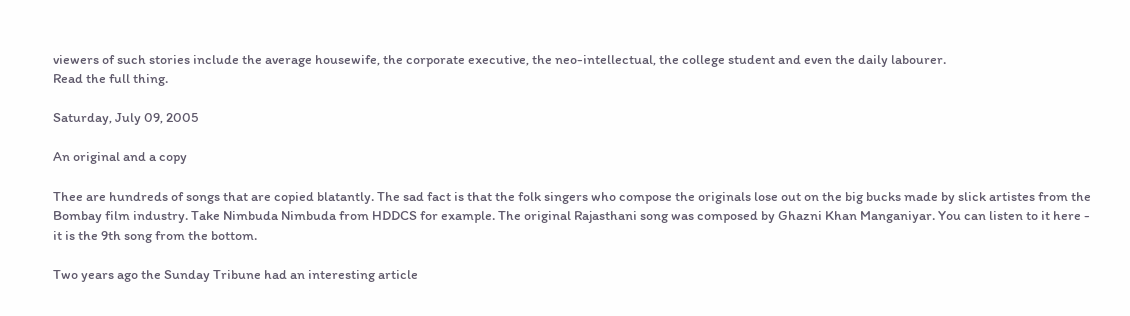viewers of such stories include the average housewife, the corporate executive, the neo-intellectual, the college student and even the daily labourer.
Read the full thing.

Saturday, July 09, 2005

An original and a copy

Thee are hundreds of songs that are copied blatantly. The sad fact is that the folk singers who compose the originals lose out on the big bucks made by slick artistes from the Bombay film industry. Take Nimbuda Nimbuda from HDDCS for example. The original Rajasthani song was composed by Ghazni Khan Manganiyar. You can listen to it here - it is the 9th song from the bottom.

Two years ago the Sunday Tribune had an interesting article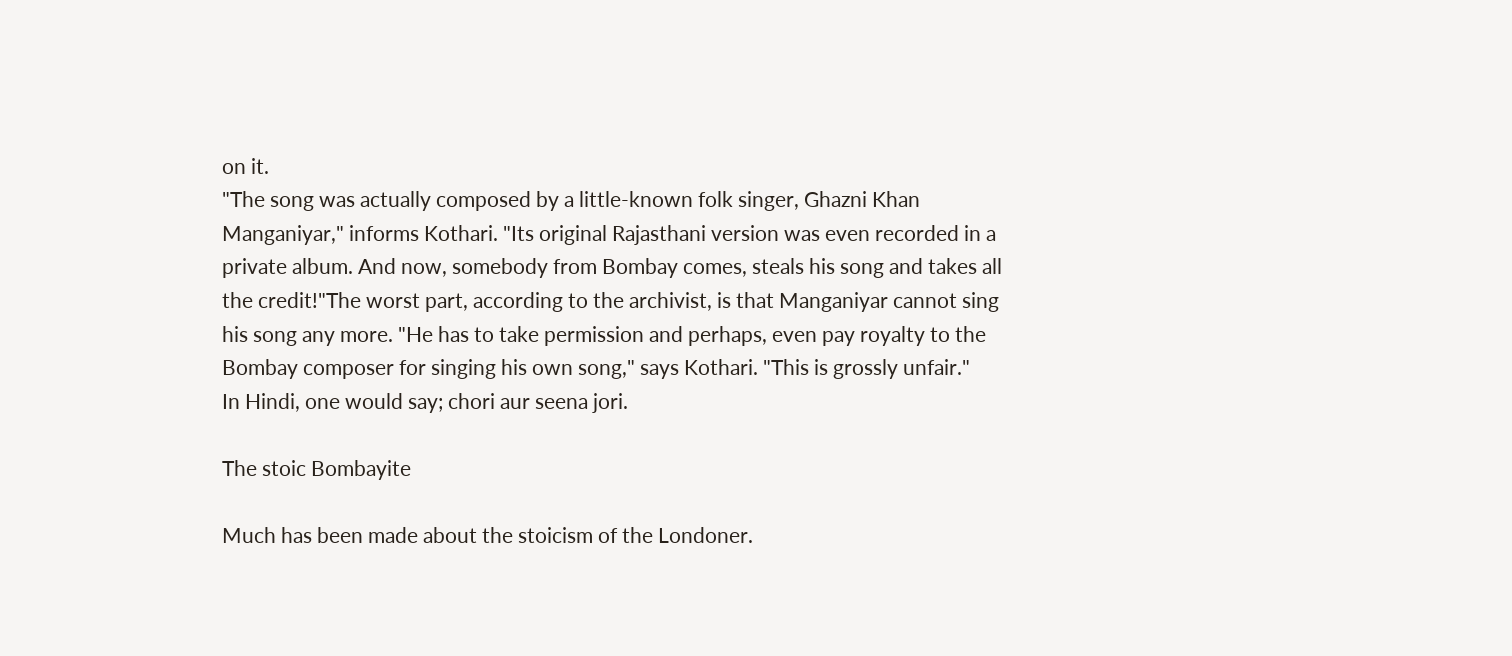on it.
"The song was actually composed by a little-known folk singer, Ghazni Khan Manganiyar," informs Kothari. "Its original Rajasthani version was even recorded in a private album. And now, somebody from Bombay comes, steals his song and takes all the credit!"The worst part, according to the archivist, is that Manganiyar cannot sing his song any more. "He has to take permission and perhaps, even pay royalty to the Bombay composer for singing his own song," says Kothari. "This is grossly unfair."
In Hindi, one would say; chori aur seena jori.

The stoic Bombayite

Much has been made about the stoicism of the Londoner.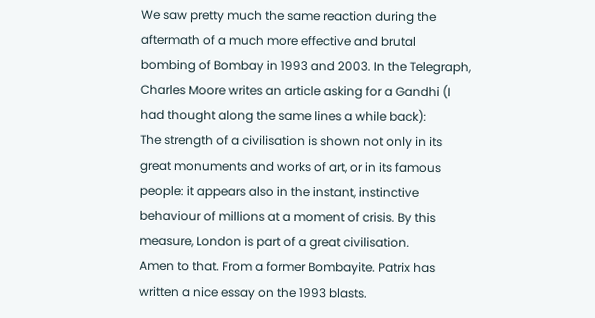We saw pretty much the same reaction during the aftermath of a much more effective and brutal bombing of Bombay in 1993 and 2003. In the Telegraph, Charles Moore writes an article asking for a Gandhi (I had thought along the same lines a while back):
The strength of a civilisation is shown not only in its great monuments and works of art, or in its famous people: it appears also in the instant, instinctive behaviour of millions at a moment of crisis. By this measure, London is part of a great civilisation.
Amen to that. From a former Bombayite. Patrix has written a nice essay on the 1993 blasts.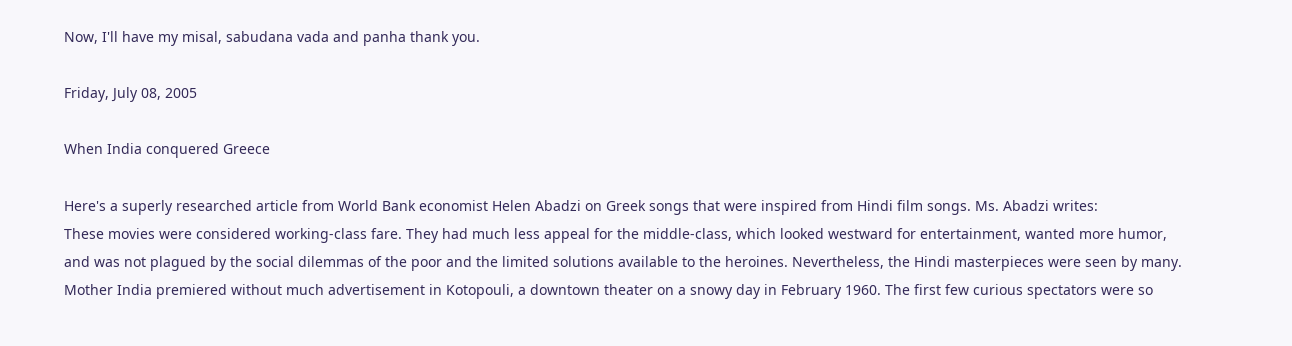Now, I'll have my misal, sabudana vada and panha thank you.

Friday, July 08, 2005

When India conquered Greece

Here's a superly researched article from World Bank economist Helen Abadzi on Greek songs that were inspired from Hindi film songs. Ms. Abadzi writes:
These movies were considered working-class fare. They had much less appeal for the middle-class, which looked westward for entertainment, wanted more humor, and was not plagued by the social dilemmas of the poor and the limited solutions available to the heroines. Nevertheless, the Hindi masterpieces were seen by many. Mother India premiered without much advertisement in Kotopouli, a downtown theater on a snowy day in February 1960. The first few curious spectators were so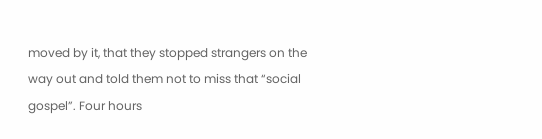moved by it, that they stopped strangers on the way out and told them not to miss that “social gospel”. Four hours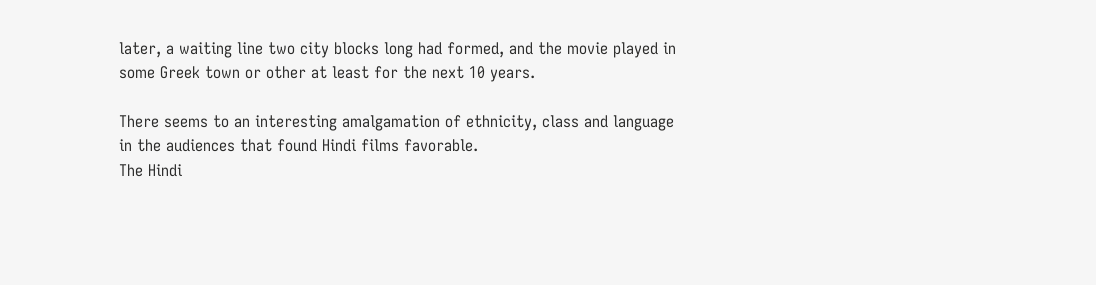later, a waiting line two city blocks long had formed, and the movie played in some Greek town or other at least for the next 10 years.

There seems to an interesting amalgamation of ethnicity, class and language in the audiences that found Hindi films favorable.
The Hindi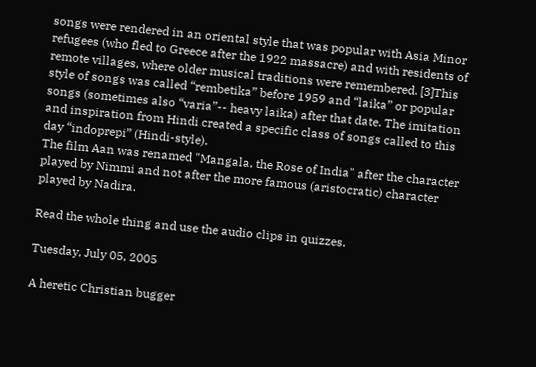songs were rendered in an oriental style that was popular with Asia Minor refugees (who fled to Greece after the 1922 massacre) and with residents of remote villages, where older musical traditions were remembered. [3]This style of songs was called “rembetika” before 1959 and “laika” or popular songs (sometimes also “varia”-- heavy laika) after that date. The imitation and inspiration from Hindi created a specific class of songs called to this day “indoprepi” (Hindi-style).
The film Aan was renamed "Mangala, the Rose of India" after the character played by Nimmi and not after the more famous (aristocratic) character played by Nadira.

Read the whole thing and use the audio clips in quizzes.

Tuesday, July 05, 2005

A heretic Christian bugger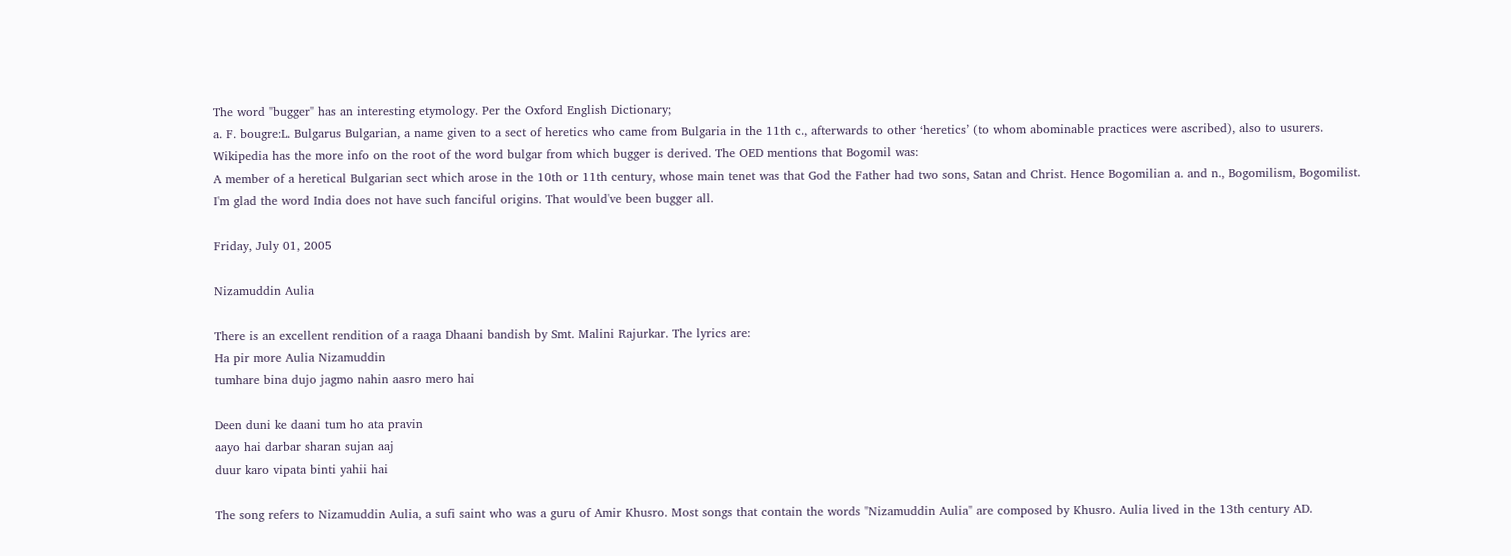The word "bugger" has an interesting etymology. Per the Oxford English Dictionary;
a. F. bougre:L. Bulgarus Bulgarian, a name given to a sect of heretics who came from Bulgaria in the 11th c., afterwards to other ‘heretics’ (to whom abominable practices were ascribed), also to usurers.
Wikipedia has the more info on the root of the word bulgar from which bugger is derived. The OED mentions that Bogomil was:
A member of a heretical Bulgarian sect which arose in the 10th or 11th century, whose main tenet was that God the Father had two sons, Satan and Christ. Hence Bogomilian a. and n., Bogomilism, Bogomilist.
I'm glad the word India does not have such fanciful origins. That would've been bugger all.

Friday, July 01, 2005

Nizamuddin Aulia

There is an excellent rendition of a raaga Dhaani bandish by Smt. Malini Rajurkar. The lyrics are:
Ha pir more Aulia Nizamuddin
tumhare bina dujo jagmo nahin aasro mero hai

Deen duni ke daani tum ho ata pravin
aayo hai darbar sharan sujan aaj
duur karo vipata binti yahii hai

The song refers to Nizamuddin Aulia, a sufi saint who was a guru of Amir Khusro. Most songs that contain the words "Nizamuddin Aulia" are composed by Khusro. Aulia lived in the 13th century AD.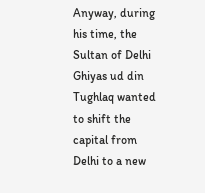Anyway, during his time, the Sultan of Delhi Ghiyas ud din Tughlaq wanted to shift the capital from Delhi to a new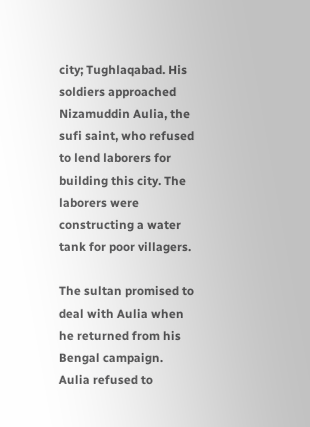city; Tughlaqabad. His soldiers approached Nizamuddin Aulia, the sufi saint, who refused to lend laborers for building this city. The laborers were constructing a water tank for poor villagers.

The sultan promised to deal with Aulia when he returned from his Bengal campaign. Aulia refused to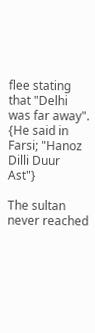flee stating that "Delhi was far away". {He said in Farsi; "Hanoz Dilli Duur Ast"}

The sultan never reached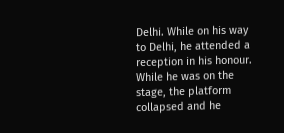Delhi. While on his way to Delhi, he attended a reception in his honour. While he was on the stage, the platform collapsed and he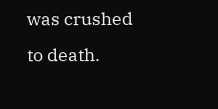was crushed to death.